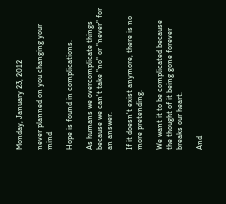Monday, January 23, 2012

never planned on you changing your mind

Hope is found in complications.

As humans we overcomplicate things because we can't take "no" or "never" for an answer.

If it doesn't exist anymore, there is no more pretending.

We want it to be complicated because the thought of it being gone forever breaks our heart.

And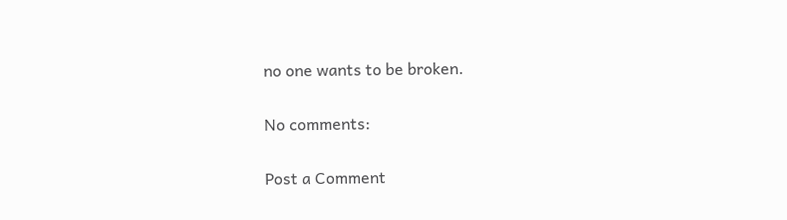no one wants to be broken.

No comments:

Post a Comment